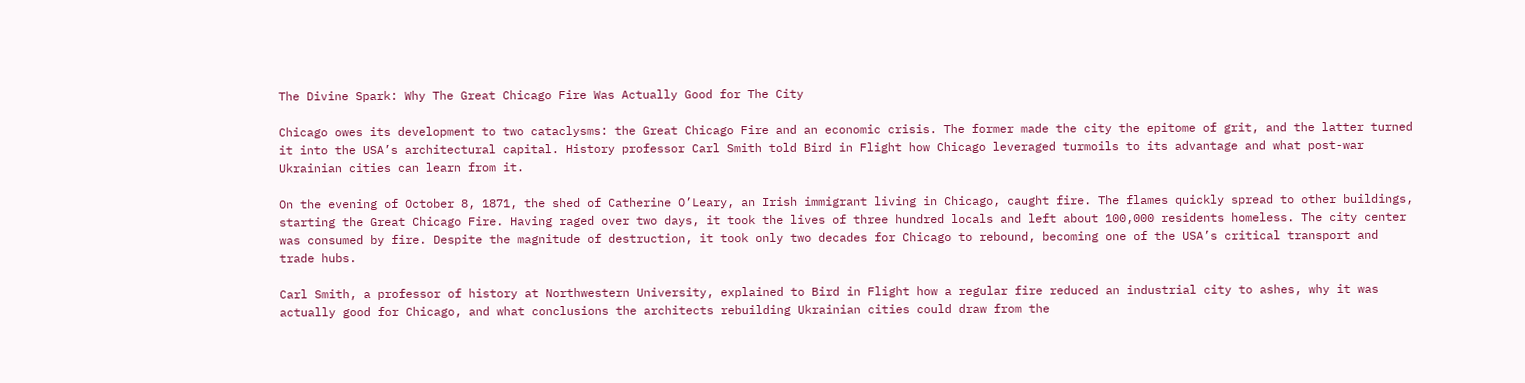The Divine Spark: Why The Great Chicago Fire Was Actually Good for The City

Chicago owes its development to two cataclysms: the Great Chicago Fire and an economic crisis. The former made the city the epitome of grit, and the latter turned it into the USA’s architectural capital. History professor Carl Smith told Bird in Flight how Chicago leveraged turmoils to its advantage and what post-war Ukrainian cities can learn from it.

On the evening of October 8, 1871, the shed of Catherine O’Leary, an Irish immigrant living in Chicago, caught fire. The flames quickly spread to other buildings, starting the Great Chicago Fire. Having raged over two days, it took the lives of three hundred locals and left about 100,000 residents homeless. The city center was consumed by fire. Despite the magnitude of destruction, it took only two decades for Chicago to rebound, becoming one of the USA’s critical transport and trade hubs.

Carl Smith, a professor of history at Northwestern University, explained to Bird in Flight how a regular fire reduced an industrial city to ashes, why it was actually good for Chicago, and what conclusions the architects rebuilding Ukrainian cities could draw from the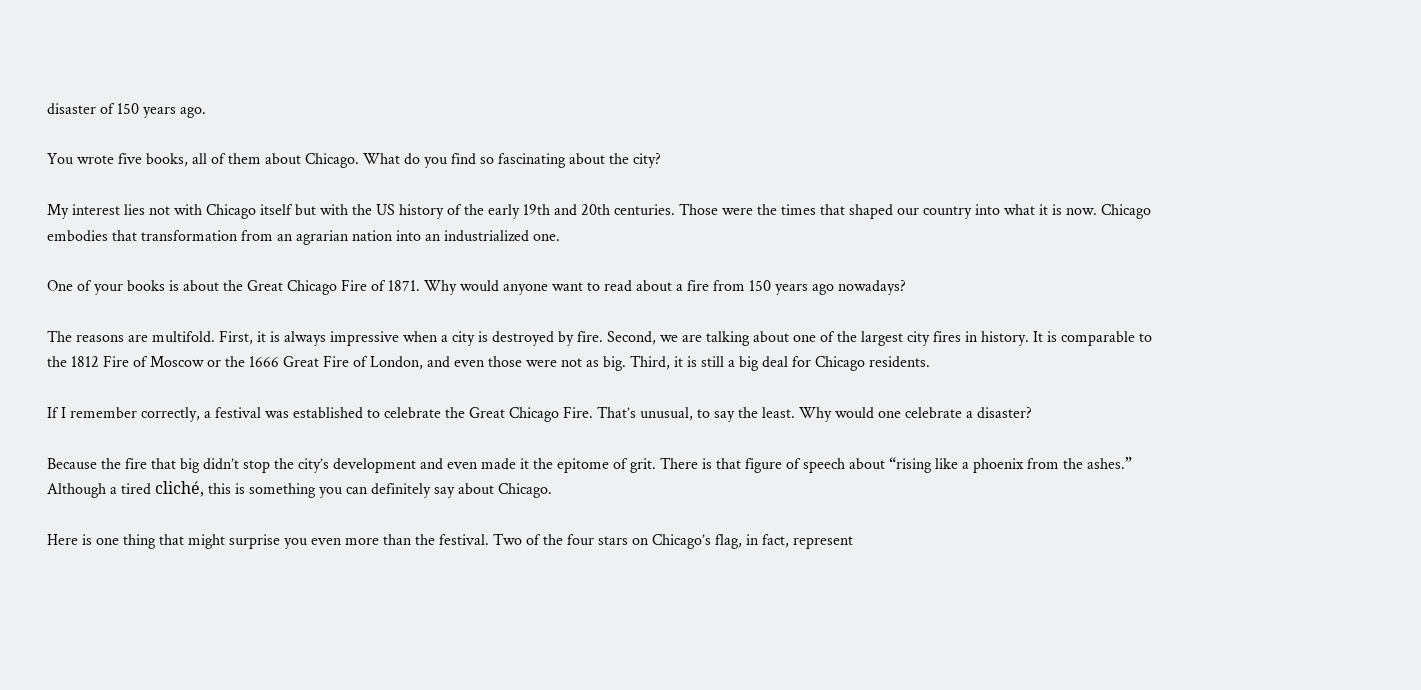disaster of 150 years ago.

You wrote five books, all of them about Chicago. What do you find so fascinating about the city?

My interest lies not with Chicago itself but with the US history of the early 19th and 20th centuries. Those were the times that shaped our country into what it is now. Chicago embodies that transformation from an agrarian nation into an industrialized one.

One of your books is about the Great Chicago Fire of 1871. Why would anyone want to read about a fire from 150 years ago nowadays?

The reasons are multifold. First, it is always impressive when a city is destroyed by fire. Second, we are talking about one of the largest city fires in history. It is comparable to the 1812 Fire of Moscow or the 1666 Great Fire of London, and even those were not as big. Third, it is still a big deal for Chicago residents.

If I remember correctly, a festival was established to celebrate the Great Chicago Fire. That’s unusual, to say the least. Why would one celebrate a disaster?

Because the fire that big didn’t stop the city’s development and even made it the epitome of grit. There is that figure of speech about “rising like a phoenix from the ashes.” Although a tired cliché, this is something you can definitely say about Chicago.

Here is one thing that might surprise you even more than the festival. Two of the four stars on Chicago’s flag, in fact, represent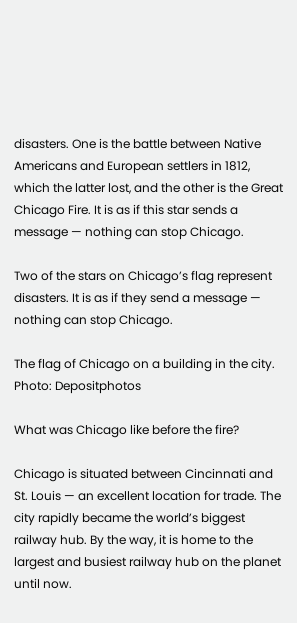disasters. One is the battle between Native Americans and European settlers in 1812, which the latter lost, and the other is the Great Chicago Fire. It is as if this star sends a message — nothing can stop Chicago.

Two of the stars on Chicago’s flag represent disasters. It is as if they send a message — nothing can stop Chicago.

The flag of Chicago on a building in the city. Photo: Depositphotos

What was Chicago like before the fire?

Chicago is situated between Cincinnati and St. Louis — an excellent location for trade. The city rapidly became the world’s biggest railway hub. By the way, it is home to the largest and busiest railway hub on the planet until now.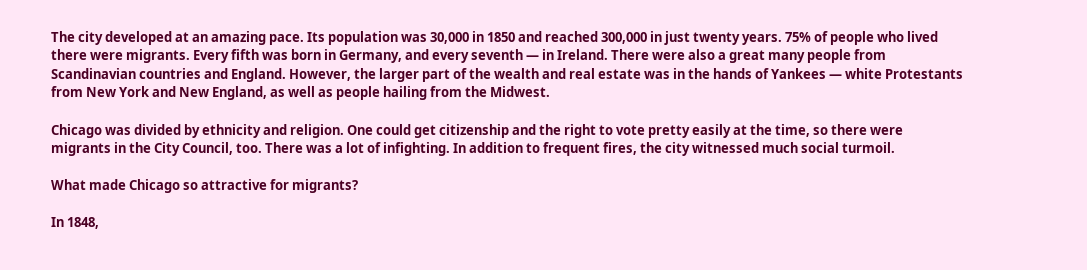The city developed at an amazing pace. Its population was 30,000 in 1850 and reached 300,000 in just twenty years. 75% of people who lived there were migrants. Every fifth was born in Germany, and every seventh — in Ireland. There were also a great many people from Scandinavian countries and England. However, the larger part of the wealth and real estate was in the hands of Yankees — white Protestants from New York and New England, as well as people hailing from the Midwest.

Chicago was divided by ethnicity and religion. One could get citizenship and the right to vote pretty easily at the time, so there were migrants in the City Council, too. There was a lot of infighting. In addition to frequent fires, the city witnessed much social turmoil.

What made Chicago so attractive for migrants?

In 1848,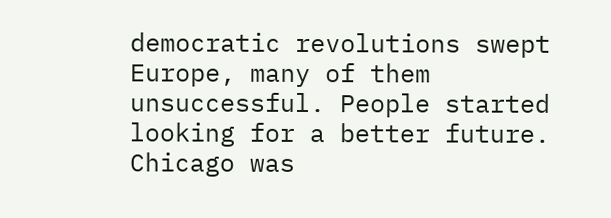democratic revolutions swept Europe, many of them unsuccessful. People started looking for a better future. Chicago was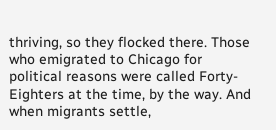thriving, so they flocked there. Those who emigrated to Chicago for political reasons were called Forty-Eighters at the time, by the way. And when migrants settle,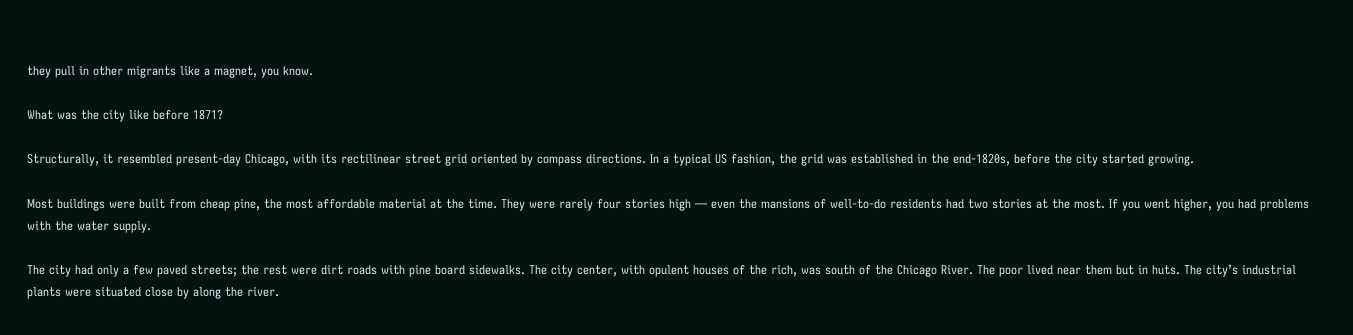they pull in other migrants like a magnet, you know.

What was the city like before 1871?

Structurally, it resembled present-day Chicago, with its rectilinear street grid oriented by compass directions. In a typical US fashion, the grid was established in the end-1820s, before the city started growing.

Most buildings were built from cheap pine, the most affordable material at the time. They were rarely four stories high — even the mansions of well-to-do residents had two stories at the most. If you went higher, you had problems with the water supply.

The city had only a few paved streets; the rest were dirt roads with pine board sidewalks. The city center, with opulent houses of the rich, was south of the Chicago River. The poor lived near them but in huts. The city’s industrial plants were situated close by along the river.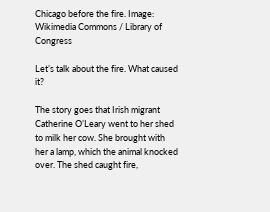Chicago before the fire. Image: Wikimedia Commons / Library of Congress

Let’s talk about the fire. What caused it?

The story goes that Irish migrant Catherine O’Leary went to her shed to milk her cow. She brought with her a lamp, which the animal knocked over. The shed caught fire,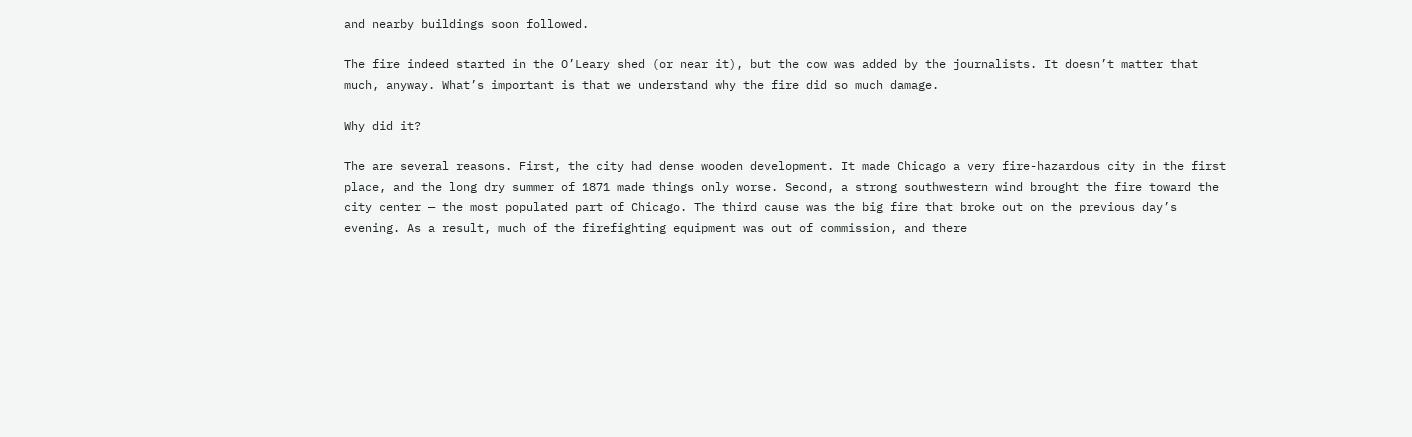and nearby buildings soon followed.

The fire indeed started in the O’Leary shed (or near it), but the cow was added by the journalists. It doesn’t matter that much, anyway. What’s important is that we understand why the fire did so much damage.

Why did it?

The are several reasons. First, the city had dense wooden development. It made Chicago a very fire-hazardous city in the first place, and the long dry summer of 1871 made things only worse. Second, a strong southwestern wind brought the fire toward the city center — the most populated part of Chicago. The third cause was the big fire that broke out on the previous day’s evening. As a result, much of the firefighting equipment was out of commission, and there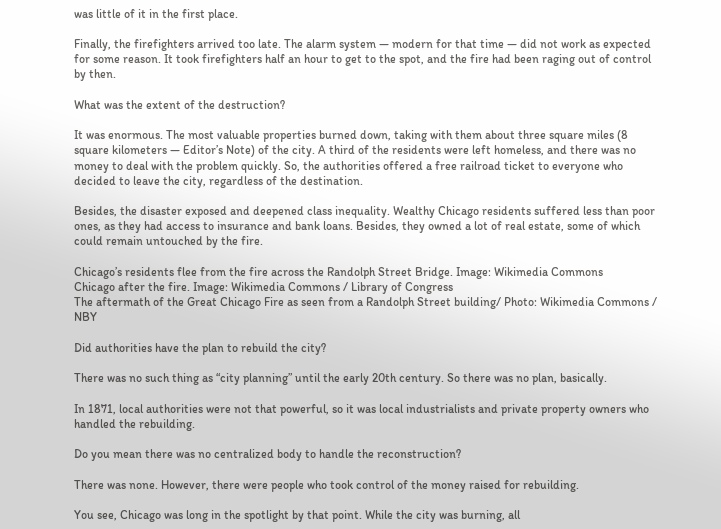was little of it in the first place.

Finally, the firefighters arrived too late. The alarm system — modern for that time — did not work as expected for some reason. It took firefighters half an hour to get to the spot, and the fire had been raging out of control by then.

What was the extent of the destruction?

It was enormous. The most valuable properties burned down, taking with them about three square miles (8 square kilometers — Editor’s Note) of the city. A third of the residents were left homeless, and there was no money to deal with the problem quickly. So, the authorities offered a free railroad ticket to everyone who decided to leave the city, regardless of the destination.

Besides, the disaster exposed and deepened class inequality. Wealthy Chicago residents suffered less than poor ones, as they had access to insurance and bank loans. Besides, they owned a lot of real estate, some of which could remain untouched by the fire.

Chicago’s residents flee from the fire across the Randolph Street Bridge. Image: Wikimedia Commons
Chicago after the fire. Image: Wikimedia Commons / Library of Congress
The aftermath of the Great Chicago Fire as seen from a Randolph Street building/ Photo: Wikimedia Commons / NBY

Did authorities have the plan to rebuild the city?

There was no such thing as “city planning” until the early 20th century. So there was no plan, basically.

In 1871, local authorities were not that powerful, so it was local industrialists and private property owners who handled the rebuilding.

Do you mean there was no centralized body to handle the reconstruction?

There was none. However, there were people who took control of the money raised for rebuilding.

You see, Chicago was long in the spotlight by that point. While the city was burning, all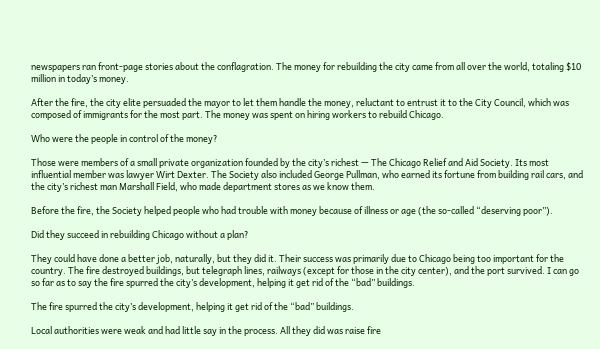newspapers ran front-page stories about the conflagration. The money for rebuilding the city came from all over the world, totaling $10 million in today’s money.

After the fire, the city elite persuaded the mayor to let them handle the money, reluctant to entrust it to the City Council, which was composed of immigrants for the most part. The money was spent on hiring workers to rebuild Chicago.

Who were the people in control of the money?

Those were members of a small private organization founded by the city’s richest — The Chicago Relief and Aid Society. Its most influential member was lawyer Wirt Dexter. The Society also included George Pullman, who earned its fortune from building rail cars, and the city’s richest man Marshall Field, who made department stores as we know them.

Before the fire, the Society helped people who had trouble with money because of illness or age (the so-called “deserving poor”).

Did they succeed in rebuilding Chicago without a plan?

They could have done a better job, naturally, but they did it. Their success was primarily due to Chicago being too important for the country. The fire destroyed buildings, but telegraph lines, railways (except for those in the city center), and the port survived. I can go so far as to say the fire spurred the city’s development, helping it get rid of the “bad” buildings.

The fire spurred the city’s development, helping it get rid of the “bad” buildings.

Local authorities were weak and had little say in the process. All they did was raise fire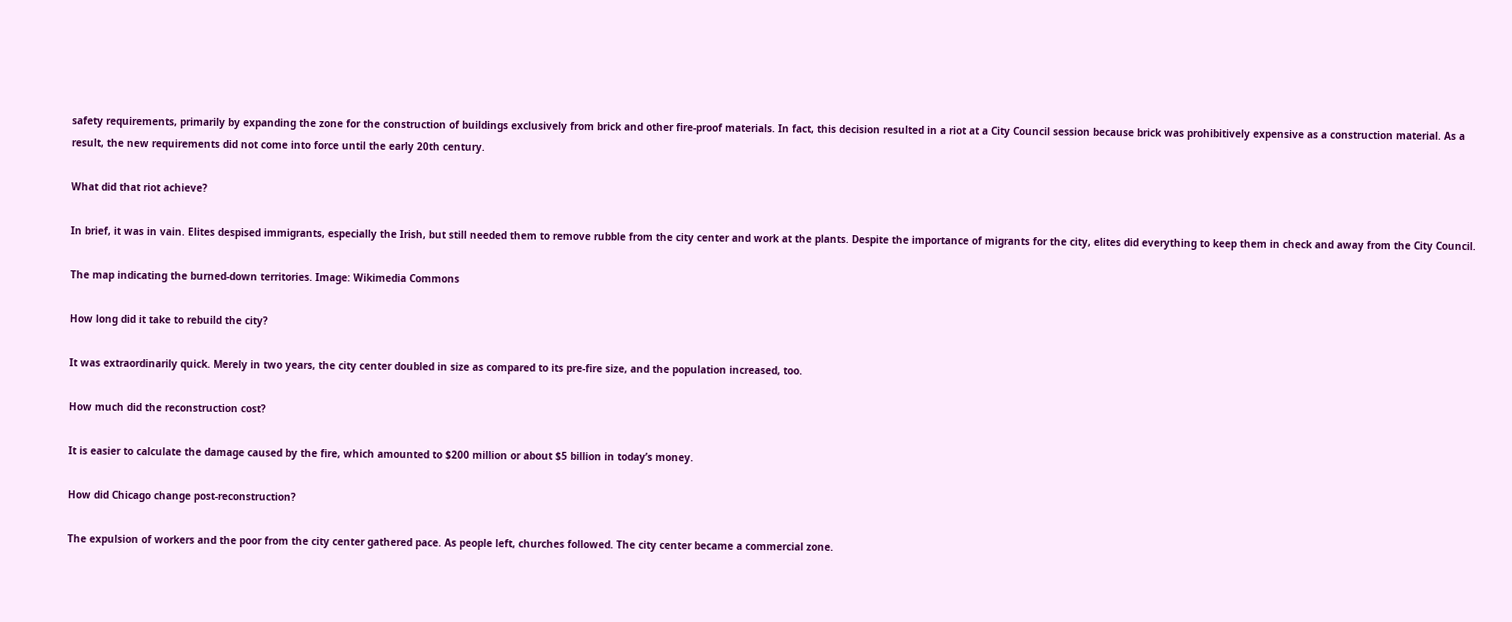safety requirements, primarily by expanding the zone for the construction of buildings exclusively from brick and other fire-proof materials. In fact, this decision resulted in a riot at a City Council session because brick was prohibitively expensive as a construction material. As a result, the new requirements did not come into force until the early 20th century.

What did that riot achieve?

In brief, it was in vain. Elites despised immigrants, especially the Irish, but still needed them to remove rubble from the city center and work at the plants. Despite the importance of migrants for the city, elites did everything to keep them in check and away from the City Council.

The map indicating the burned-down territories. Image: Wikimedia Commons

How long did it take to rebuild the city?

It was extraordinarily quick. Merely in two years, the city center doubled in size as compared to its pre-fire size, and the population increased, too.

How much did the reconstruction cost?

It is easier to calculate the damage caused by the fire, which amounted to $200 million or about $5 billion in today’s money.

How did Chicago change post-reconstruction?

The expulsion of workers and the poor from the city center gathered pace. As people left, churches followed. The city center became a commercial zone.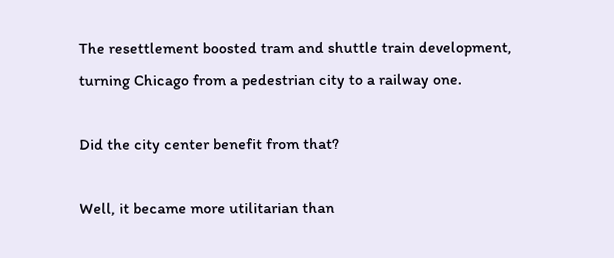The resettlement boosted tram and shuttle train development, turning Chicago from a pedestrian city to a railway one.

Did the city center benefit from that?

Well, it became more utilitarian than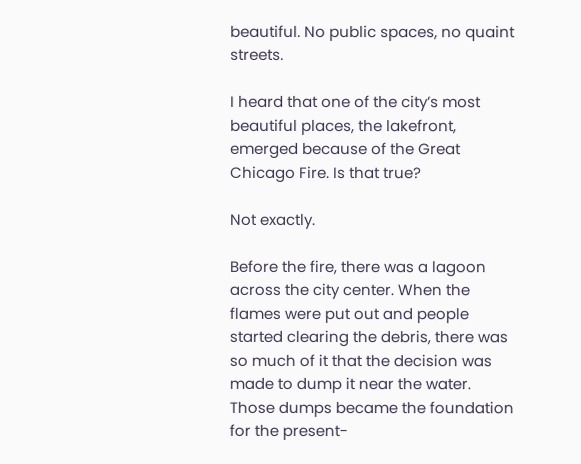beautiful. No public spaces, no quaint streets.

I heard that one of the city’s most beautiful places, the lakefront, emerged because of the Great Chicago Fire. Is that true?

Not exactly.

Before the fire, there was a lagoon across the city center. When the flames were put out and people started clearing the debris, there was so much of it that the decision was made to dump it near the water. Those dumps became the foundation for the present-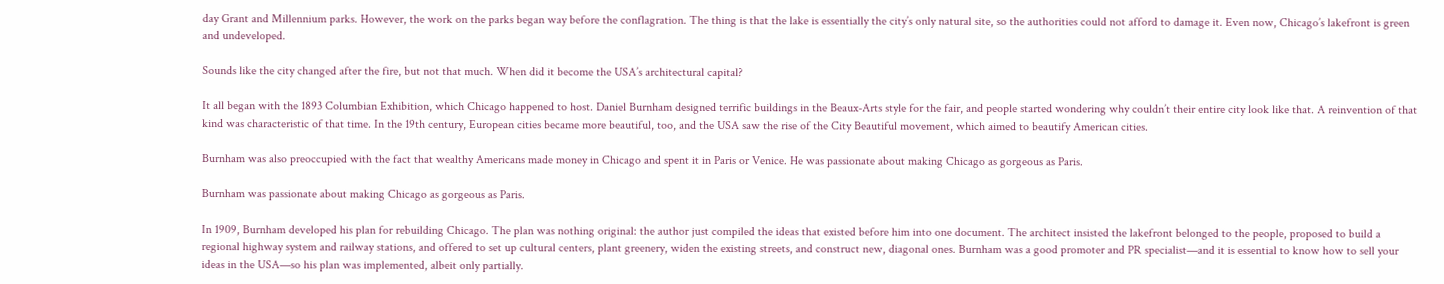day Grant and Millennium parks. However, the work on the parks began way before the conflagration. The thing is that the lake is essentially the city’s only natural site, so the authorities could not afford to damage it. Even now, Chicago’s lakefront is green and undeveloped.

Sounds like the city changed after the fire, but not that much. When did it become the USA’s architectural capital?

It all began with the 1893 Columbian Exhibition, which Chicago happened to host. Daniel Burnham designed terrific buildings in the Beaux-Arts style for the fair, and people started wondering why couldn’t their entire city look like that. A reinvention of that kind was characteristic of that time. In the 19th century, European cities became more beautiful, too, and the USA saw the rise of the City Beautiful movement, which aimed to beautify American cities.

Burnham was also preoccupied with the fact that wealthy Americans made money in Chicago and spent it in Paris or Venice. He was passionate about making Chicago as gorgeous as Paris.

Burnham was passionate about making Chicago as gorgeous as Paris.

In 1909, Burnham developed his plan for rebuilding Chicago. The plan was nothing original: the author just compiled the ideas that existed before him into one document. The architect insisted the lakefront belonged to the people, proposed to build a regional highway system and railway stations, and offered to set up cultural centers, plant greenery, widen the existing streets, and construct new, diagonal ones. Burnham was a good promoter and PR specialist—and it is essential to know how to sell your ideas in the USA—so his plan was implemented, albeit only partially.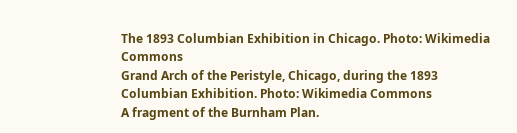The 1893 Columbian Exhibition in Chicago. Photo: Wikimedia Commons
Grand Arch of the Peristyle, Chicago, during the 1893 Columbian Exhibition. Photo: Wikimedia Commons
A fragment of the Burnham Plan.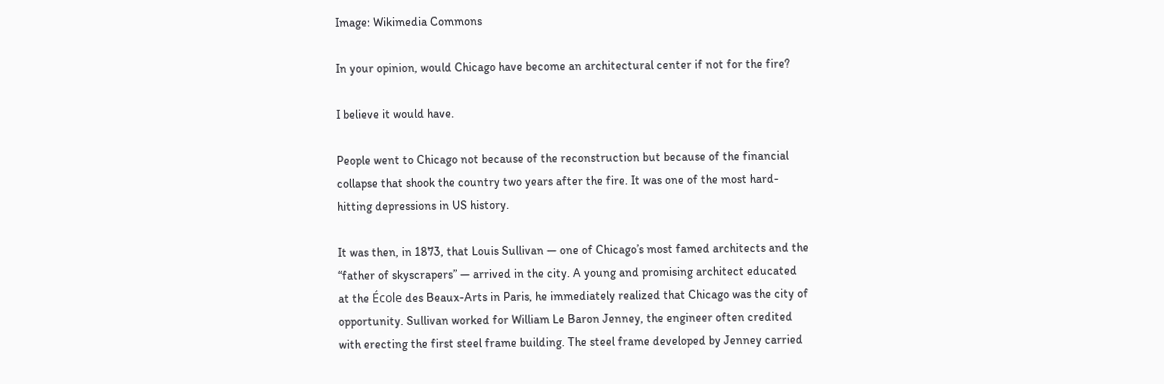Image: Wikimedia Commons

In your opinion, would Chicago have become an architectural center if not for the fire?

I believe it would have.

People went to Chicago not because of the reconstruction but because of the financial collapse that shook the country two years after the fire. It was one of the most hard-hitting depressions in US history.

It was then, in 1873, that Louis Sullivan — one of Chicago’s most famed architects and the “father of skyscrapers” — arrived in the city. A young and promising architect educated at the École des Beaux-Arts in Paris, he immediately realized that Chicago was the city of opportunity. Sullivan worked for William Le Baron Jenney, the engineer often credited with erecting the first steel frame building. The steel frame developed by Jenney carried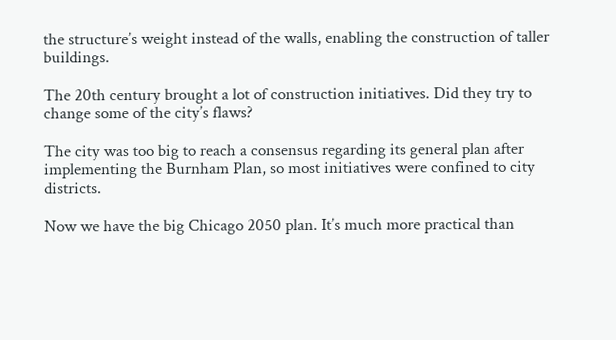the structure’s weight instead of the walls, enabling the construction of taller buildings.

The 20th century brought a lot of construction initiatives. Did they try to change some of the city’s flaws?

The city was too big to reach a consensus regarding its general plan after implementing the Burnham Plan, so most initiatives were confined to city districts.

Now we have the big Chicago 2050 plan. It’s much more practical than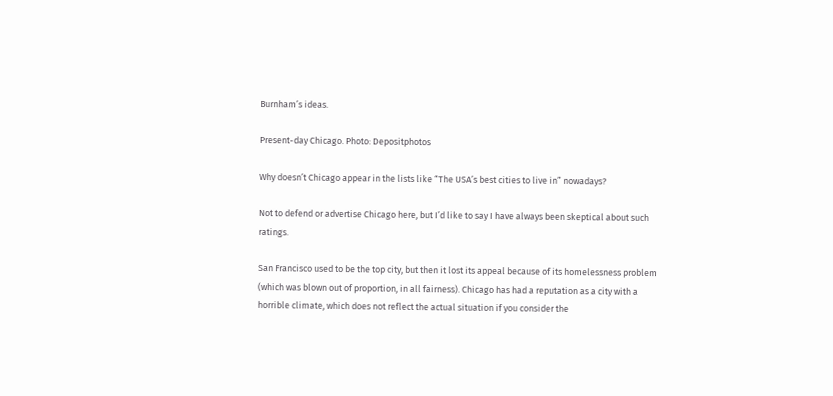Burnham’s ideas.

Present-day Chicago. Photo: Depositphotos

Why doesn’t Chicago appear in the lists like “The USA’s best cities to live in” nowadays?

Not to defend or advertise Chicago here, but I’d like to say I have always been skeptical about such ratings.

San Francisco used to be the top city, but then it lost its appeal because of its homelessness problem (which was blown out of proportion, in all fairness). Chicago has had a reputation as a city with a horrible climate, which does not reflect the actual situation if you consider the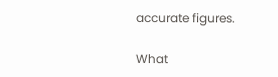accurate figures.

What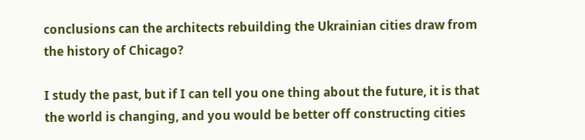conclusions can the architects rebuilding the Ukrainian cities draw from the history of Chicago?

I study the past, but if I can tell you one thing about the future, it is that the world is changing, and you would be better off constructing cities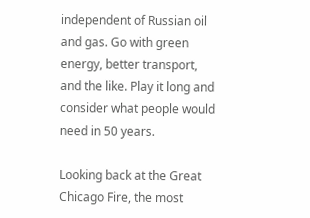independent of Russian oil and gas. Go with green energy, better transport, and the like. Play it long and consider what people would need in 50 years.

Looking back at the Great Chicago Fire, the most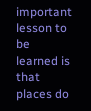important lesson to be learned is that places do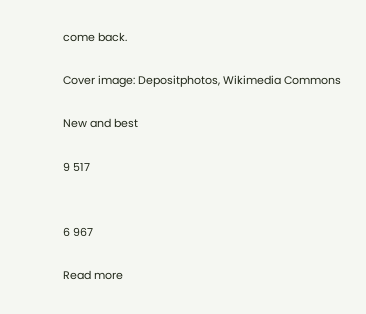come back.

Cover image: Depositphotos, Wikimedia Commons

New and best

9 517


6 967

Read more